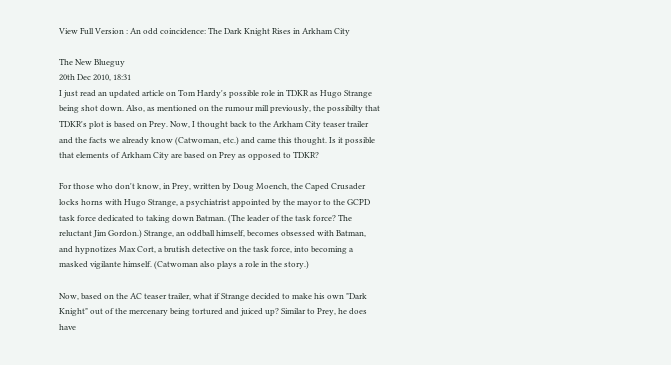View Full Version : An odd coincidence: The Dark Knight Rises in Arkham City

The New Blueguy
20th Dec 2010, 18:31
I just read an updated article on Tom Hardy's possible role in TDKR as Hugo Strange being shot down. Also, as mentioned on the rumour mill previously, the possibilty that TDKR's plot is based on Prey. Now, I thought back to the Arkham City teaser trailer and the facts we already know (Catwoman, etc.) and came this thought. Is it possible that elements of Arkham City are based on Prey as opposed to TDKR?

For those who don't know, in Prey, written by Doug Moench, the Caped Crusader locks horns with Hugo Strange, a psychiatrist appointed by the mayor to the GCPD task force dedicated to taking down Batman. (The leader of the task force? The reluctant Jim Gordon.) Strange, an oddball himself, becomes obsessed with Batman, and hypnotizes Max Cort, a brutish detective on the task force, into becoming a masked vigilante himself. (Catwoman also plays a role in the story.)

Now, based on the AC teaser trailer, what if Strange decided to make his own "Dark Knight" out of the mercenary being tortured and juiced up? Similar to Prey, he does have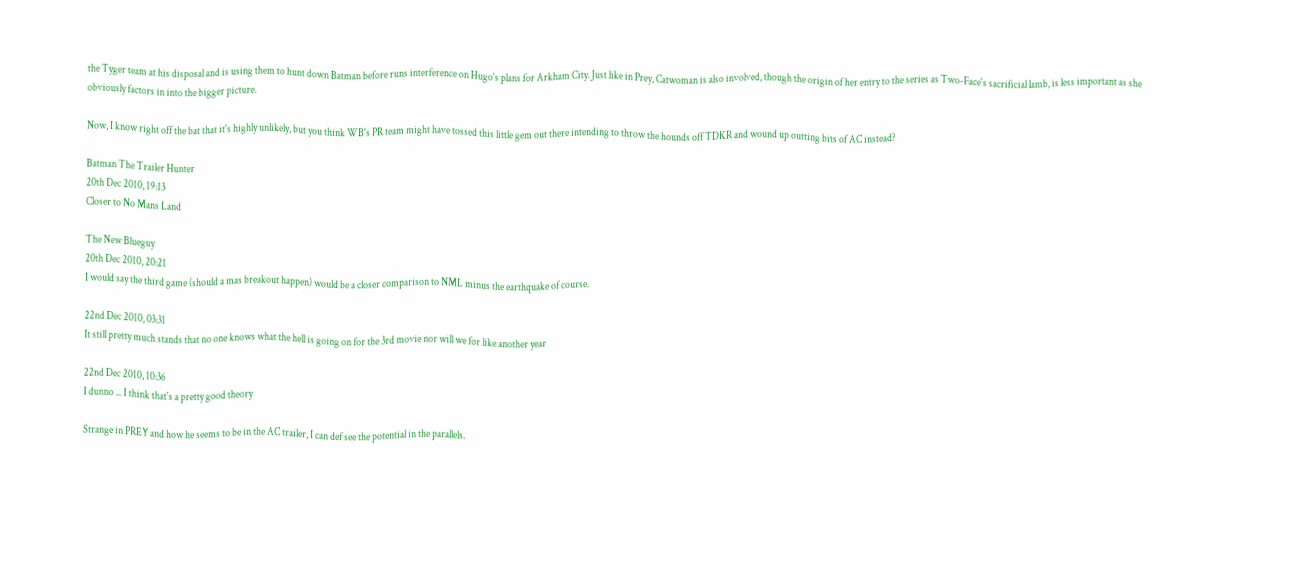the Tyger team at his disposal and is using them to hunt down Batman before runs interference on Hugo's plans for Arkham City. Just like in Prey, Catwoman is also involved, though the origin of her entry to the series as Two-Face's sacrificial lamb, is less important as she obviously factors in into the bigger picture.

Now, I know right off the bat that it's highly unlikely, but you think WB's PR team might have tossed this little gem out there intending to throw the hounds off TDKR and wound up outting bits of AC instead?

Batman The Trailer Hunter
20th Dec 2010, 19:13
Closer to No Mans Land

The New Blueguy
20th Dec 2010, 20:21
I would say the third game (should a mas breakout happen) would be a closer comparison to NML minus the earthquake of course.

22nd Dec 2010, 03:31
It still pretty much stands that no one knows what the hell is going on for the 3rd movie nor will we for like another year

22nd Dec 2010, 10:36
I dunno ... I think that's a pretty good theory

Strange in PREY and how he seems to be in the AC trailer, I can def see the potential in the parallels.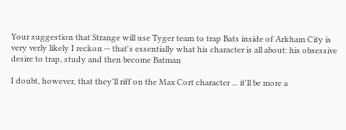Your suggestion that Strange will use Tyger team to trap Bats inside of Arkham City is very verly likely I reckon -- that's essentially what his character is all about: his obsessive desire to trap, study and then become Batman

I doubt, however, that they'll riff on the Max Cort character ... it'll be more a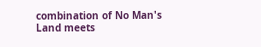combination of No Man's Land meets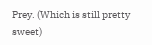Prey. (Which is still pretty sweet)